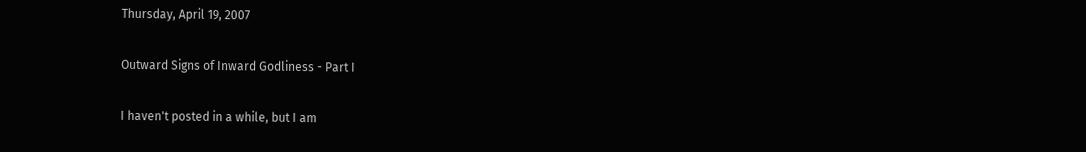Thursday, April 19, 2007

Outward Signs of Inward Godliness - Part I

I haven't posted in a while, but I am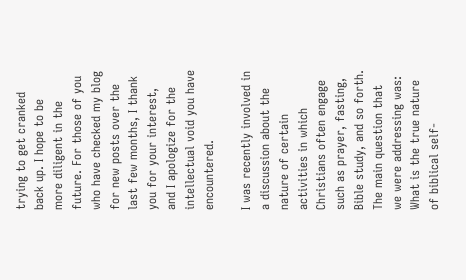trying to get cranked back up. I hope to be more diligent in the future. For those of you who have checked my blog for new posts over the last few months, I thank you for your interest, and I apologize for the intellectual void you have encountered.

I was recently involved in a discussion about the nature of certain activities in which Christians often engage such as prayer, fasting, Bible study, and so forth. The main question that we were addressing was: What is the true nature of biblical self-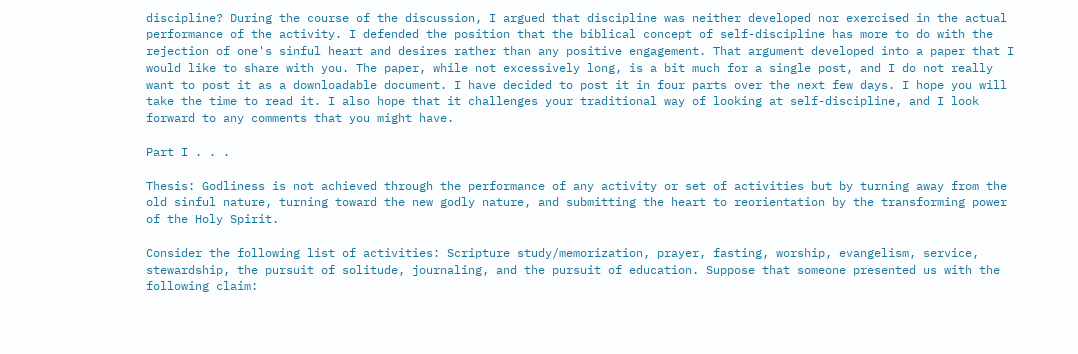discipline? During the course of the discussion, I argued that discipline was neither developed nor exercised in the actual performance of the activity. I defended the position that the biblical concept of self-discipline has more to do with the rejection of one's sinful heart and desires rather than any positive engagement. That argument developed into a paper that I would like to share with you. The paper, while not excessively long, is a bit much for a single post, and I do not really want to post it as a downloadable document. I have decided to post it in four parts over the next few days. I hope you will take the time to read it. I also hope that it challenges your traditional way of looking at self-discipline, and I look forward to any comments that you might have.

Part I . . .

Thesis: Godliness is not achieved through the performance of any activity or set of activities but by turning away from the old sinful nature, turning toward the new godly nature, and submitting the heart to reorientation by the transforming power of the Holy Spirit.

Consider the following list of activities: Scripture study/memorization, prayer, fasting, worship, evangelism, service, stewardship, the pursuit of solitude, journaling, and the pursuit of education. Suppose that someone presented us with the following claim: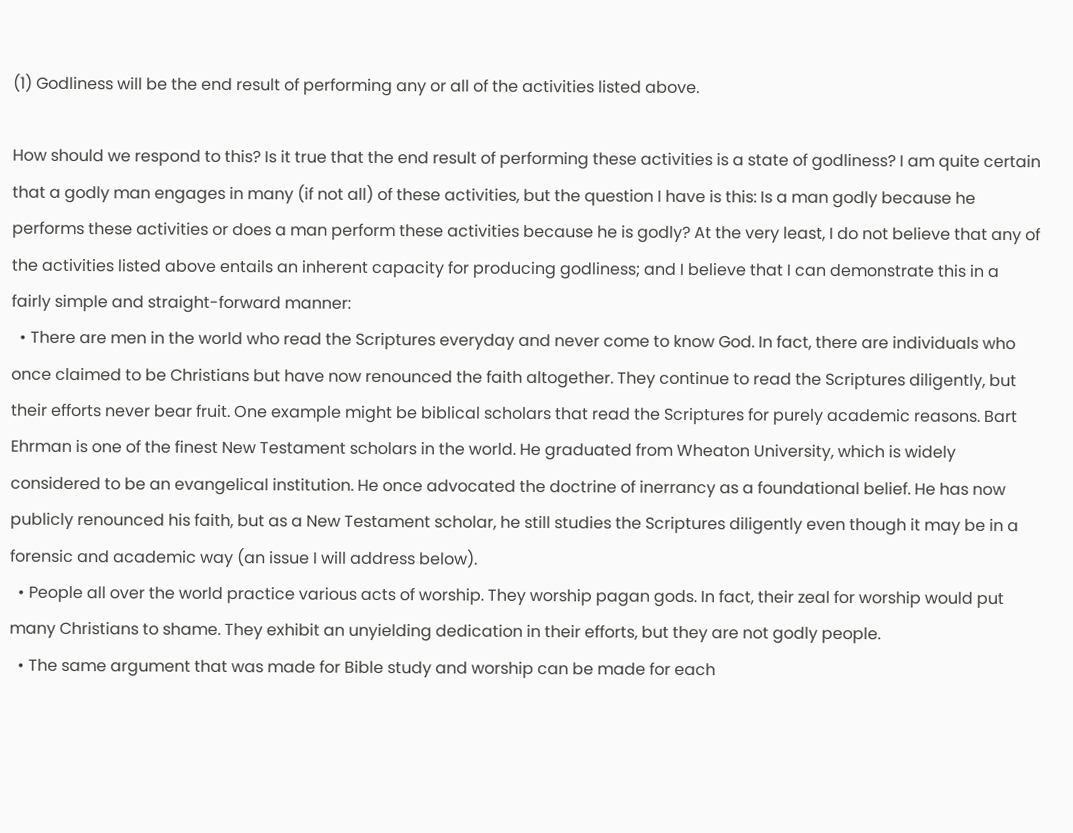(1) Godliness will be the end result of performing any or all of the activities listed above.

How should we respond to this? Is it true that the end result of performing these activities is a state of godliness? I am quite certain that a godly man engages in many (if not all) of these activities, but the question I have is this: Is a man godly because he performs these activities or does a man perform these activities because he is godly? At the very least, I do not believe that any of the activities listed above entails an inherent capacity for producing godliness; and I believe that I can demonstrate this in a fairly simple and straight-forward manner:
  • There are men in the world who read the Scriptures everyday and never come to know God. In fact, there are individuals who once claimed to be Christians but have now renounced the faith altogether. They continue to read the Scriptures diligently, but their efforts never bear fruit. One example might be biblical scholars that read the Scriptures for purely academic reasons. Bart Ehrman is one of the finest New Testament scholars in the world. He graduated from Wheaton University, which is widely considered to be an evangelical institution. He once advocated the doctrine of inerrancy as a foundational belief. He has now publicly renounced his faith, but as a New Testament scholar, he still studies the Scriptures diligently even though it may be in a forensic and academic way (an issue I will address below).
  • People all over the world practice various acts of worship. They worship pagan gods. In fact, their zeal for worship would put many Christians to shame. They exhibit an unyielding dedication in their efforts, but they are not godly people.
  • The same argument that was made for Bible study and worship can be made for each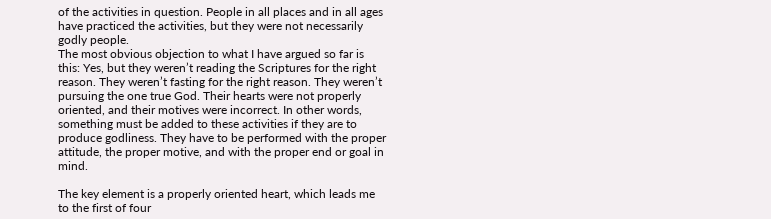of the activities in question. People in all places and in all ages have practiced the activities, but they were not necessarily godly people.
The most obvious objection to what I have argued so far is this: Yes, but they weren’t reading the Scriptures for the right reason. They weren’t fasting for the right reason. They weren’t pursuing the one true God. Their hearts were not properly oriented, and their motives were incorrect. In other words, something must be added to these activities if they are to produce godliness. They have to be performed with the proper attitude, the proper motive, and with the proper end or goal in mind.

The key element is a properly oriented heart, which leads me to the first of four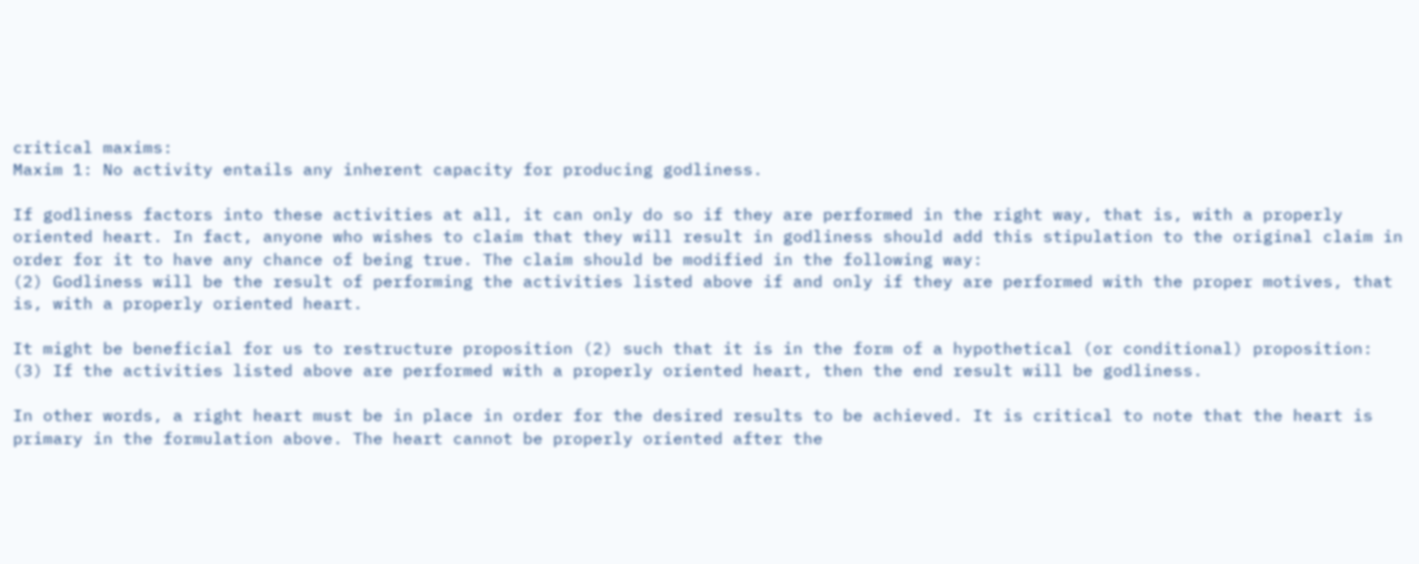critical maxims:
Maxim 1: No activity entails any inherent capacity for producing godliness.

If godliness factors into these activities at all, it can only do so if they are performed in the right way, that is, with a properly oriented heart. In fact, anyone who wishes to claim that they will result in godliness should add this stipulation to the original claim in order for it to have any chance of being true. The claim should be modified in the following way:
(2) Godliness will be the result of performing the activities listed above if and only if they are performed with the proper motives, that is, with a properly oriented heart.

It might be beneficial for us to restructure proposition (2) such that it is in the form of a hypothetical (or conditional) proposition:
(3) If the activities listed above are performed with a properly oriented heart, then the end result will be godliness.

In other words, a right heart must be in place in order for the desired results to be achieved. It is critical to note that the heart is primary in the formulation above. The heart cannot be properly oriented after the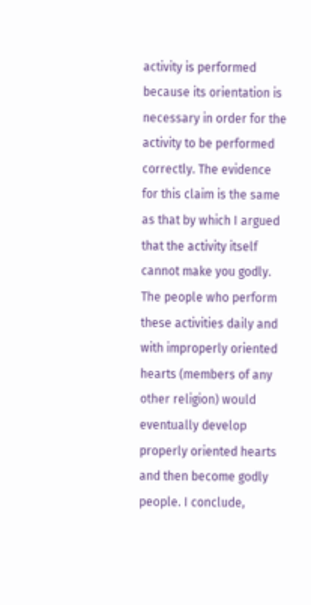activity is performed because its orientation is necessary in order for the activity to be performed correctly. The evidence for this claim is the same as that by which I argued that the activity itself cannot make you godly. The people who perform these activities daily and with improperly oriented hearts (members of any other religion) would eventually develop properly oriented hearts and then become godly people. I conclude,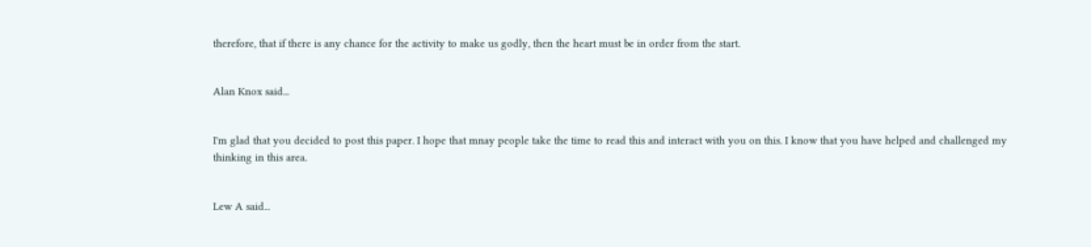therefore, that if there is any chance for the activity to make us godly, then the heart must be in order from the start.


Alan Knox said...


I'm glad that you decided to post this paper. I hope that mnay people take the time to read this and interact with you on this. I know that you have helped and challenged my thinking in this area.


Lew A said...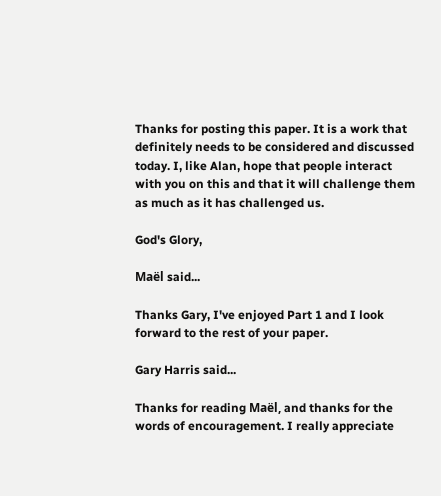Thanks for posting this paper. It is a work that definitely needs to be considered and discussed today. I, like Alan, hope that people interact with you on this and that it will challenge them as much as it has challenged us.

God's Glory,

Maël said...

Thanks Gary, I've enjoyed Part 1 and I look forward to the rest of your paper.

Gary Harris said...

Thanks for reading Maël, and thanks for the words of encouragement. I really appreciate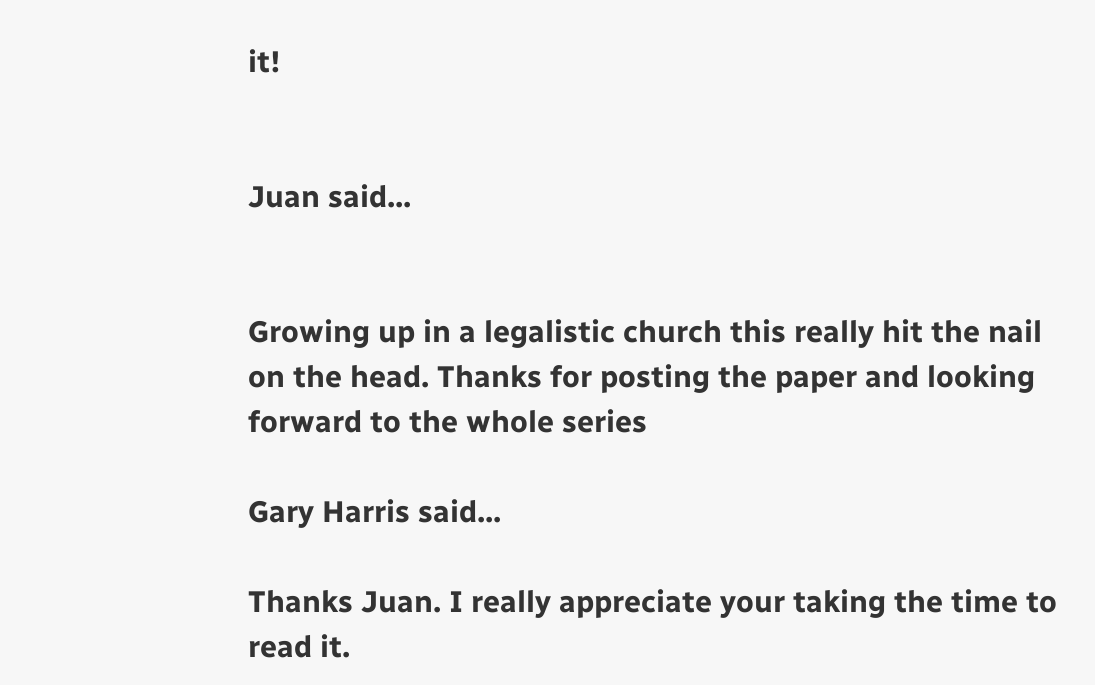it!


Juan said...


Growing up in a legalistic church this really hit the nail on the head. Thanks for posting the paper and looking forward to the whole series

Gary Harris said...

Thanks Juan. I really appreciate your taking the time to read it.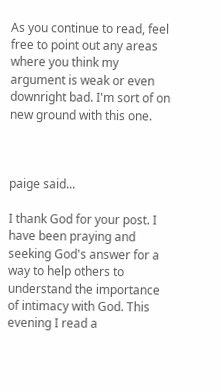As you continue to read, feel free to point out any areas where you think my argument is weak or even downright bad. I'm sort of on new ground with this one.



paige said...

I thank God for your post. I have been praying and seeking God's answer for a way to help others to understand the importance of intimacy with God. This evening I read a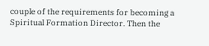couple of the requirements for becoming a Spiritual Formation Director. Then the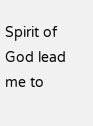Spirit of God lead me to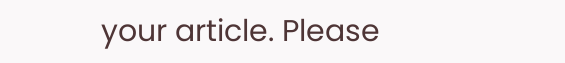your article. Please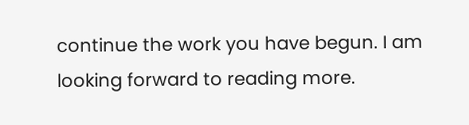continue the work you have begun. I am looking forward to reading more.